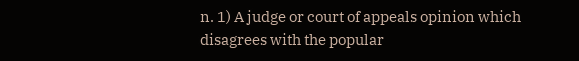n. 1) A judge or court of appeals opinion which disagrees with the popular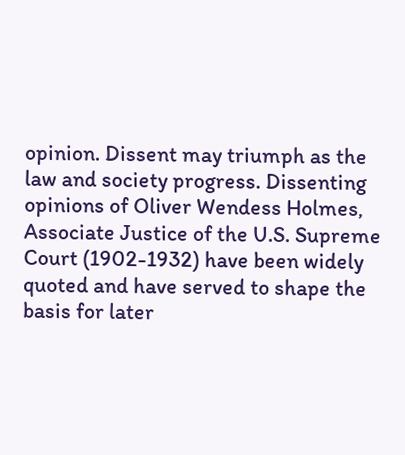opinion. Dissent may triumph as the law and society progress. Dissenting opinions of Oliver Wendess Holmes, Associate Justice of the U.S. Supreme Court (1902-1932) have been widely quoted and have served to shape the basis for later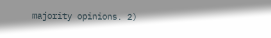majority opinions. 2)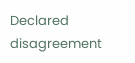Declared disagreement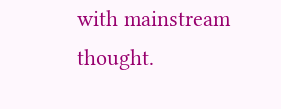with mainstream thought.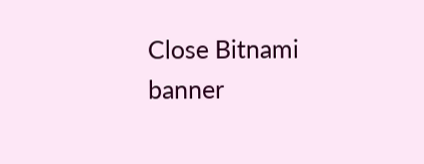Close Bitnami banner